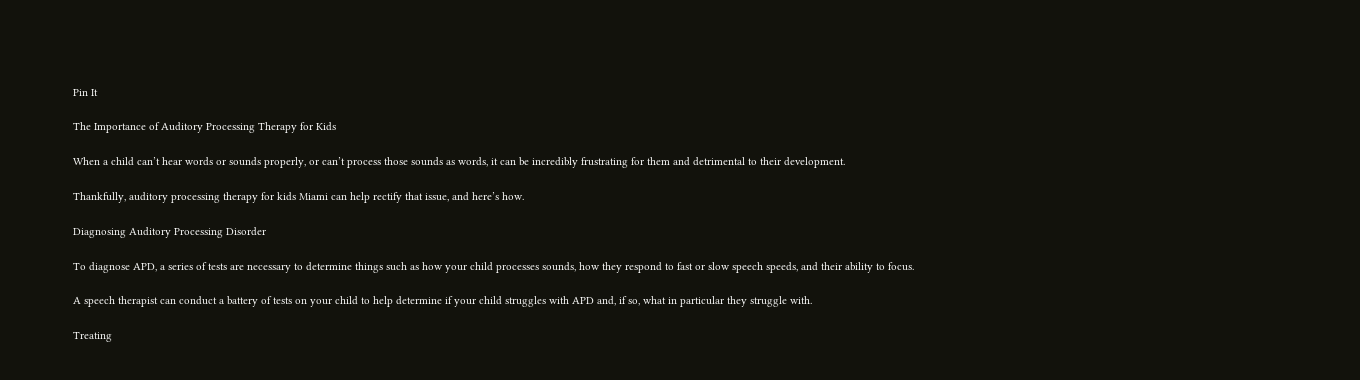Pin It

The Importance of Auditory Processing Therapy for Kids

When a child can’t hear words or sounds properly, or can’t process those sounds as words, it can be incredibly frustrating for them and detrimental to their development.

Thankfully, auditory processing therapy for kids Miami can help rectify that issue, and here’s how.

Diagnosing Auditory Processing Disorder

To diagnose APD, a series of tests are necessary to determine things such as how your child processes sounds, how they respond to fast or slow speech speeds, and their ability to focus.

A speech therapist can conduct a battery of tests on your child to help determine if your child struggles with APD and, if so, what in particular they struggle with.

Treating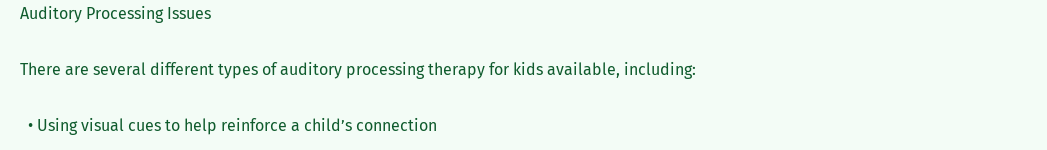Auditory Processing Issues

There are several different types of auditory processing therapy for kids available, including:

  • Using visual cues to help reinforce a child’s connection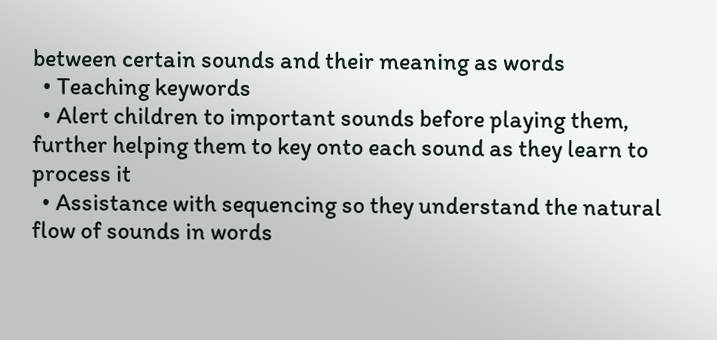between certain sounds and their meaning as words
  • Teaching keywords
  • Alert children to important sounds before playing them, further helping them to key onto each sound as they learn to process it
  • Assistance with sequencing so they understand the natural flow of sounds in words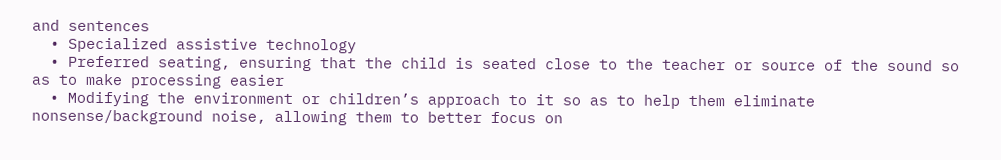and sentences
  • Specialized assistive technology
  • Preferred seating, ensuring that the child is seated close to the teacher or source of the sound so as to make processing easier
  • Modifying the environment or children’s approach to it so as to help them eliminate nonsense/background noise, allowing them to better focus on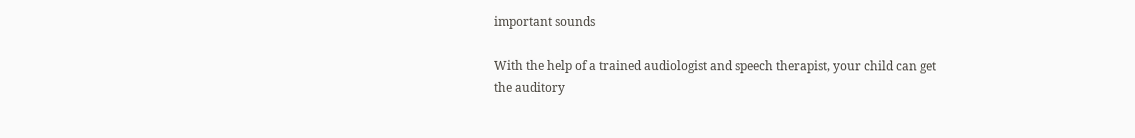important sounds

With the help of a trained audiologist and speech therapist, your child can get the auditory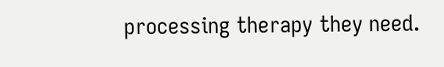processing therapy they need.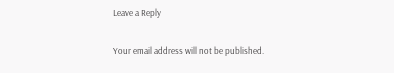Leave a Reply

Your email address will not be published.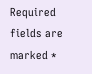Required fields are marked *